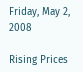Friday, May 2, 2008

Rising Prices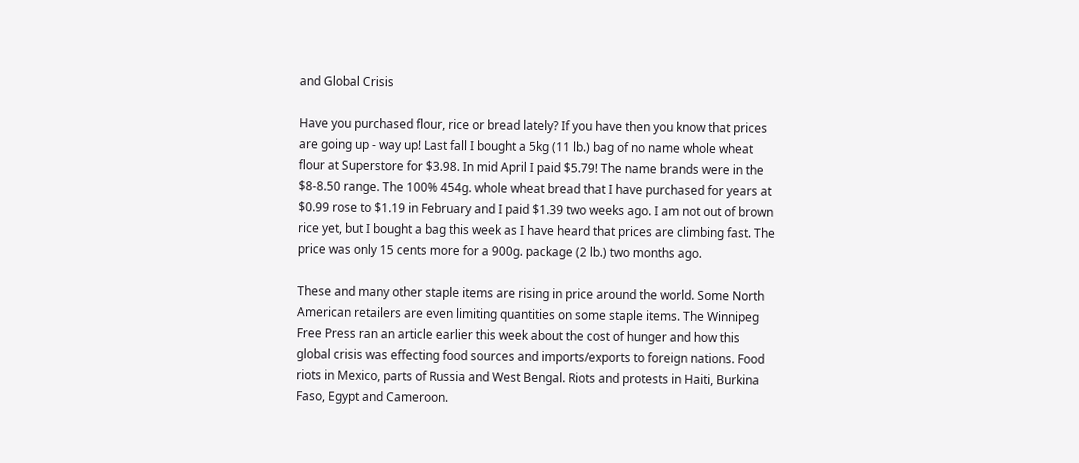and Global Crisis

Have you purchased flour, rice or bread lately? If you have then you know that prices are going up - way up! Last fall I bought a 5kg (11 lb.) bag of no name whole wheat flour at Superstore for $3.98. In mid April I paid $5.79! The name brands were in the $8-8.50 range. The 100% 454g. whole wheat bread that I have purchased for years at $0.99 rose to $1.19 in February and I paid $1.39 two weeks ago. I am not out of brown rice yet, but I bought a bag this week as I have heard that prices are climbing fast. The price was only 15 cents more for a 900g. package (2 lb.) two months ago.

These and many other staple items are rising in price around the world. Some North American retailers are even limiting quantities on some staple items. The Winnipeg Free Press ran an article earlier this week about the cost of hunger and how this global crisis was effecting food sources and imports/exports to foreign nations. Food riots in Mexico, parts of Russia and West Bengal. Riots and protests in Haiti, Burkina Faso, Egypt and Cameroon.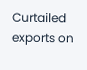Curtailed exports on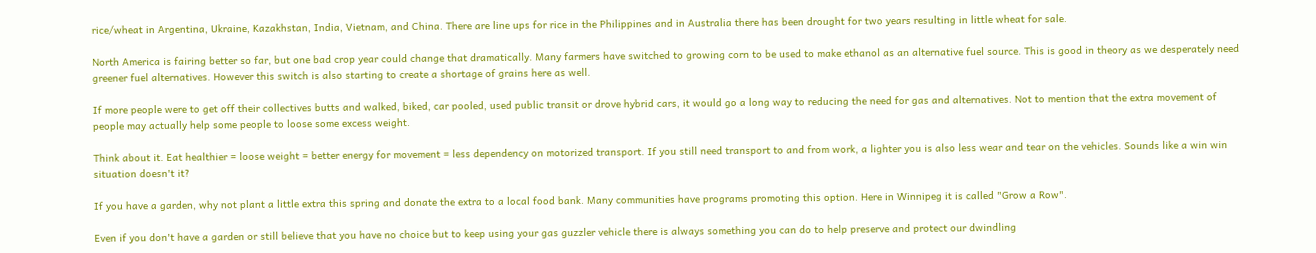rice/wheat in Argentina, Ukraine, Kazakhstan, India, Vietnam, and China. There are line ups for rice in the Philippines and in Australia there has been drought for two years resulting in little wheat for sale.

North America is fairing better so far, but one bad crop year could change that dramatically. Many farmers have switched to growing corn to be used to make ethanol as an alternative fuel source. This is good in theory as we desperately need greener fuel alternatives. However this switch is also starting to create a shortage of grains here as well.

If more people were to get off their collectives butts and walked, biked, car pooled, used public transit or drove hybrid cars, it would go a long way to reducing the need for gas and alternatives. Not to mention that the extra movement of people may actually help some people to loose some excess weight.

Think about it. Eat healthier = loose weight = better energy for movement = less dependency on motorized transport. If you still need transport to and from work, a lighter you is also less wear and tear on the vehicles. Sounds like a win win situation doesn't it?

If you have a garden, why not plant a little extra this spring and donate the extra to a local food bank. Many communities have programs promoting this option. Here in Winnipeg it is called "Grow a Row".

Even if you don't have a garden or still believe that you have no choice but to keep using your gas guzzler vehicle there is always something you can do to help preserve and protect our dwindling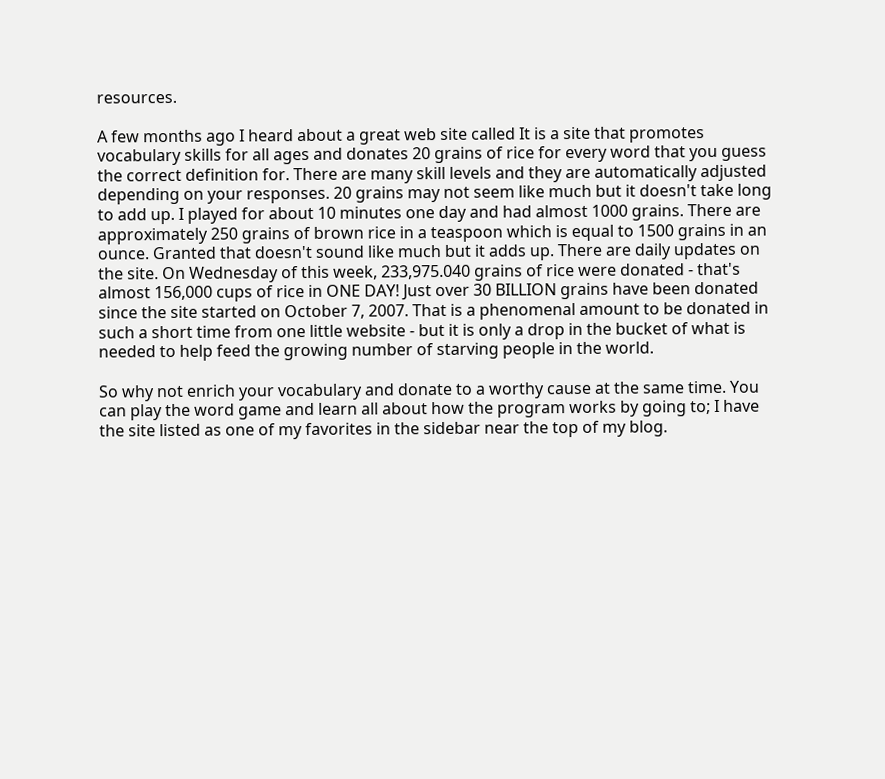resources.

A few months ago I heard about a great web site called It is a site that promotes vocabulary skills for all ages and donates 20 grains of rice for every word that you guess the correct definition for. There are many skill levels and they are automatically adjusted depending on your responses. 20 grains may not seem like much but it doesn't take long to add up. I played for about 10 minutes one day and had almost 1000 grains. There are approximately 250 grains of brown rice in a teaspoon which is equal to 1500 grains in an ounce. Granted that doesn't sound like much but it adds up. There are daily updates on the site. On Wednesday of this week, 233,975.040 grains of rice were donated - that's almost 156,000 cups of rice in ONE DAY! Just over 30 BILLION grains have been donated since the site started on October 7, 2007. That is a phenomenal amount to be donated in such a short time from one little website - but it is only a drop in the bucket of what is needed to help feed the growing number of starving people in the world.

So why not enrich your vocabulary and donate to a worthy cause at the same time. You can play the word game and learn all about how the program works by going to; I have the site listed as one of my favorites in the sidebar near the top of my blog.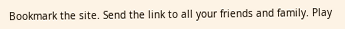Bookmark the site. Send the link to all your friends and family. Play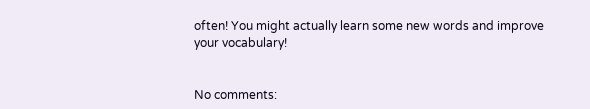often! You might actually learn some new words and improve your vocabulary!


No comments: